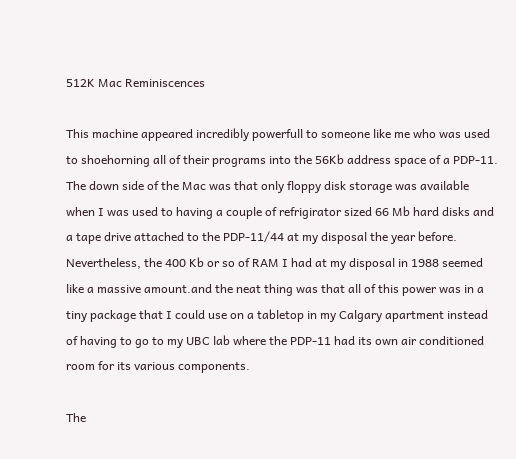512K Mac Reminiscences

This machine appeared incredibly powerfull to someone like me who was used to shoehorning all of their programs into the 56Kb address space of a PDP-11. The down side of the Mac was that only floppy disk storage was available when I was used to having a couple of refrigirator sized 66 Mb hard disks and a tape drive attached to the PDP-11/44 at my disposal the year before. Nevertheless, the 400 Kb or so of RAM I had at my disposal in 1988 seemed like a massive amount.and the neat thing was that all of this power was in a tiny package that I could use on a tabletop in my Calgary apartment instead of having to go to my UBC lab where the PDP-11 had its own air conditioned room for its various components.

The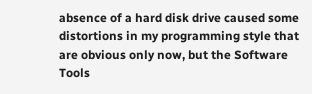absence of a hard disk drive caused some distortions in my programming style that are obvious only now, but the Software Tools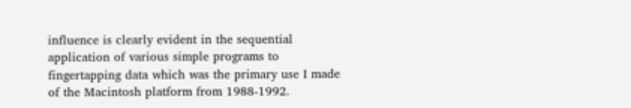influence is clearly evident in the sequential application of various simple programs to fingertapping data which was the primary use I made of the Macintosh platform from 1988-1992.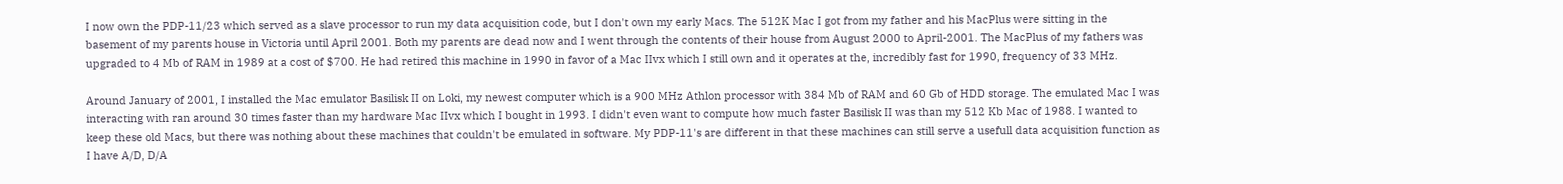I now own the PDP-11/23 which served as a slave processor to run my data acquisition code, but I don't own my early Macs. The 512K Mac I got from my father and his MacPlus were sitting in the basement of my parents house in Victoria until April 2001. Both my parents are dead now and I went through the contents of their house from August 2000 to April-2001. The MacPlus of my fathers was upgraded to 4 Mb of RAM in 1989 at a cost of $700. He had retired this machine in 1990 in favor of a Mac IIvx which I still own and it operates at the, incredibly fast for 1990, frequency of 33 MHz.

Around January of 2001, I installed the Mac emulator Basilisk II on Loki, my newest computer which is a 900 MHz Athlon processor with 384 Mb of RAM and 60 Gb of HDD storage. The emulated Mac I was interacting with ran around 30 times faster than my hardware Mac IIvx which I bought in 1993. I didn't even want to compute how much faster Basilisk II was than my 512 Kb Mac of 1988. I wanted to keep these old Macs, but there was nothing about these machines that couldn't be emulated in software. My PDP-11's are different in that these machines can still serve a usefull data acquisition function as I have A/D, D/A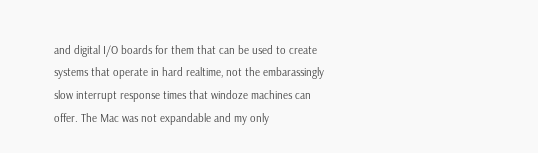and digital I/O boards for them that can be used to create systems that operate in hard realtime, not the embarassingly slow interrupt response times that windoze machines can offer. The Mac was not expandable and my only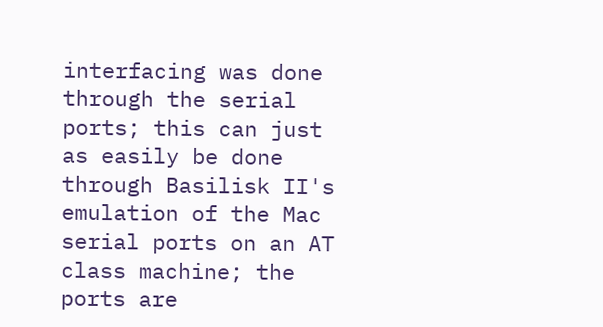interfacing was done through the serial ports; this can just as easily be done through Basilisk II's emulation of the Mac serial ports on an AT class machine; the ports are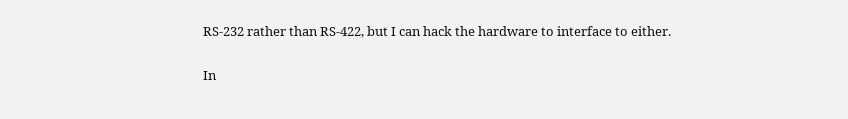RS-232 rather than RS-422, but I can hack the hardware to interface to either.

In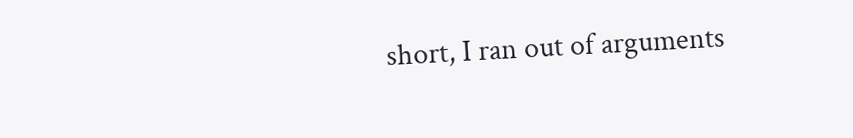short, I ran out of arguments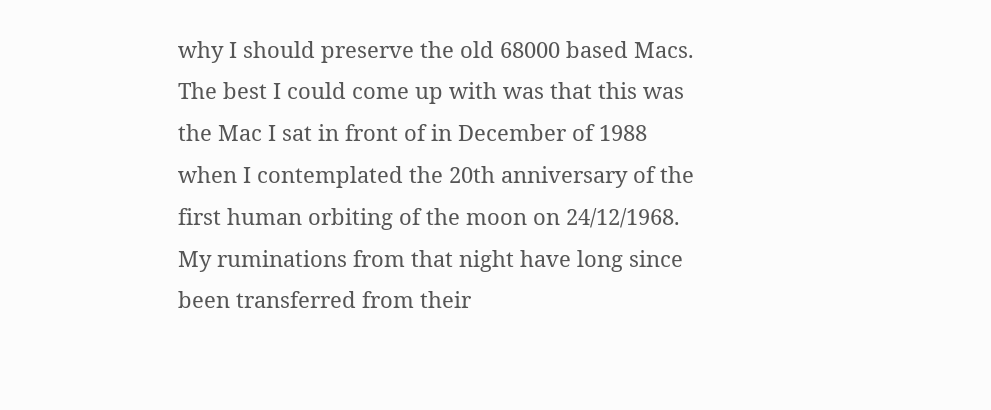why I should preserve the old 68000 based Macs. The best I could come up with was that this was the Mac I sat in front of in December of 1988 when I contemplated the 20th anniversary of the first human orbiting of the moon on 24/12/1968. My ruminations from that night have long since been transferred from their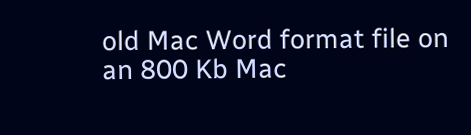old Mac Word format file on an 800 Kb Mac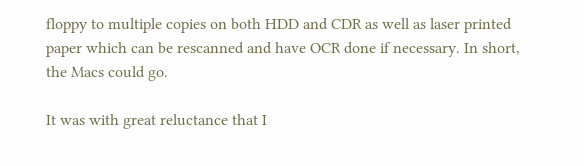floppy to multiple copies on both HDD and CDR as well as laser printed paper which can be rescanned and have OCR done if necessary. In short, the Macs could go.

It was with great reluctance that I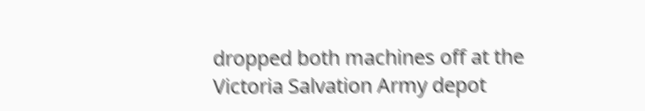dropped both machines off at the Victoria Salvation Army depot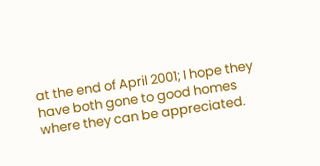at the end of April 2001; I hope they have both gone to good homes where they can be appreciated.